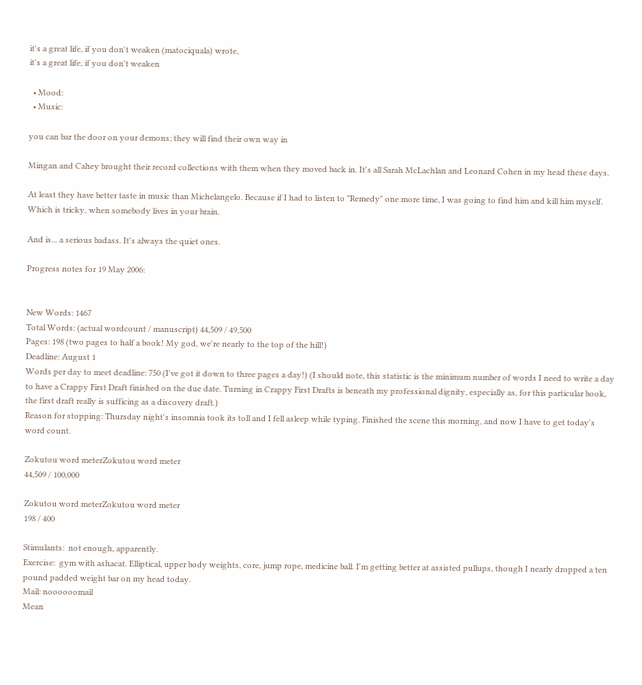it's a great life, if you don't weaken (matociquala) wrote,
it's a great life, if you don't weaken

  • Mood:
  • Music:

you can bar the door on your demons; they will find their own way in

Mingan and Cahey brought their record collections with them when they moved back in. It's all Sarah McLachlan and Leonard Cohen in my head these days.

At least they have better taste in music than Michelangelo. Because if I had to listen to "Remedy" one more time, I was going to find him and kill him myself. Which is tricky, when somebody lives in your brain.

And is... a serious badass. It's always the quiet ones.

Progress notes for 19 May 2006:


New Words: 1467
Total Words: (actual wordcount / manuscript) 44,509 / 49,500
Pages: 198 (two pages to half a book! My god, we're nearly to the top of the hill!)
Deadline: August 1
Words per day to meet deadline: 750 (I've got it down to three pages a day!) (I should note, this statistic is the minimum number of words I need to write a day to have a Crappy First Draft finished on the due date. Turning in Crappy First Drafts is beneath my professional dignity, especially as, for this particular book, the first draft really is sufficing as a discovery draft.)
Reason for stopping: Thursday night's insomnia took its toll and I fell asleep while typing. Finished the scene this morning, and now I have to get today's word count.

Zokutou word meterZokutou word meter
44,509 / 100,000

Zokutou word meterZokutou word meter
198 / 400

Stimulants:  not enough, apparently.
Exercise:  gym with ashacat. Elliptical, upper body weights, core, jump rope, medicine ball. I'm getting better at assisted pullups, though I nearly dropped a ten pound padded weight bar on my head today.
Mail: noooooomail
Mean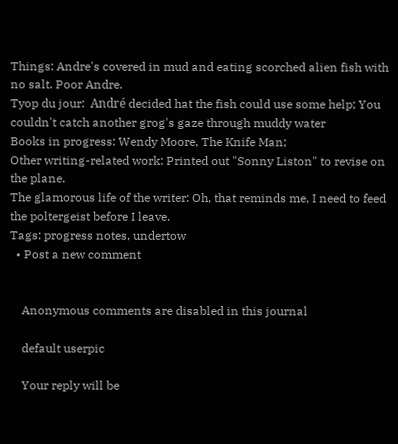Things: Andre's covered in mud and eating scorched alien fish with no salt. Poor Andre.
Tyop du jour:  André decided hat the fish could use some help; You couldn't catch another grog's gaze through muddy water
Books in progress: Wendy Moore, The Knife Man;
Other writing-related work: Printed out "Sonny Liston" to revise on the plane.
The glamorous life of the writer: Oh, that reminds me, I need to feed the poltergeist before I leave.
Tags: progress notes, undertow
  • Post a new comment


    Anonymous comments are disabled in this journal

    default userpic

    Your reply will be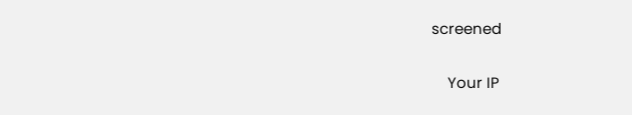screened

    Your IP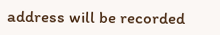address will be recorded